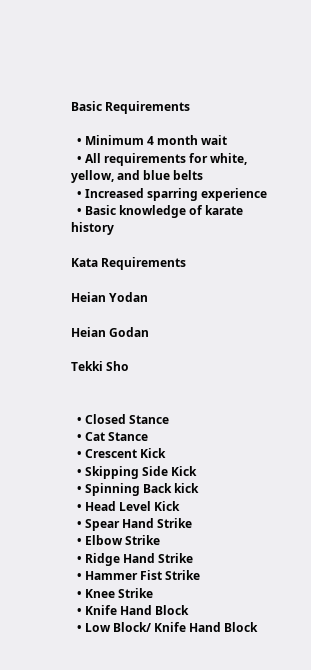Basic Requirements

  • Minimum 4 month wait
  • All requirements for white, yellow, and blue belts
  • Increased sparring experience
  • Basic knowledge of karate history

Kata Requirements

Heian Yodan

Heian Godan

Tekki Sho


  • Closed Stance
  • Cat Stance
  • Crescent Kick
  • Skipping Side Kick
  • Spinning Back kick
  • Head Level Kick
  • Spear Hand Strike
  • Elbow Strike
  • Ridge Hand Strike
  • Hammer Fist Strike
  • Knee Strike
  • Knife Hand Block
  • Low Block/ Knife Hand Block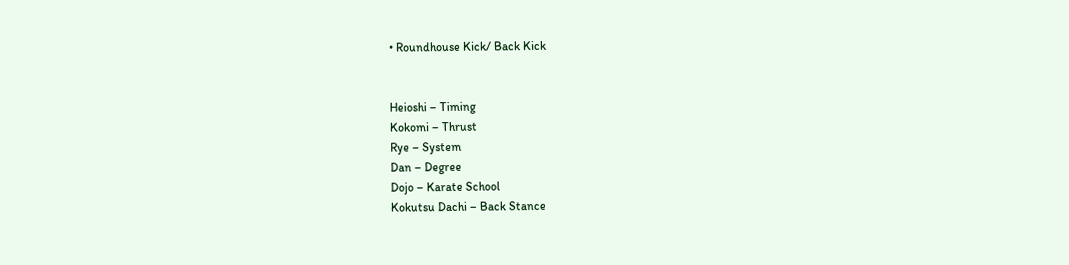• Roundhouse Kick/ Back Kick


Heioshi – Timing
Kokomi – Thrust
Rye – System
Dan – Degree
Dojo – Karate School
Kokutsu Dachi – Back Stance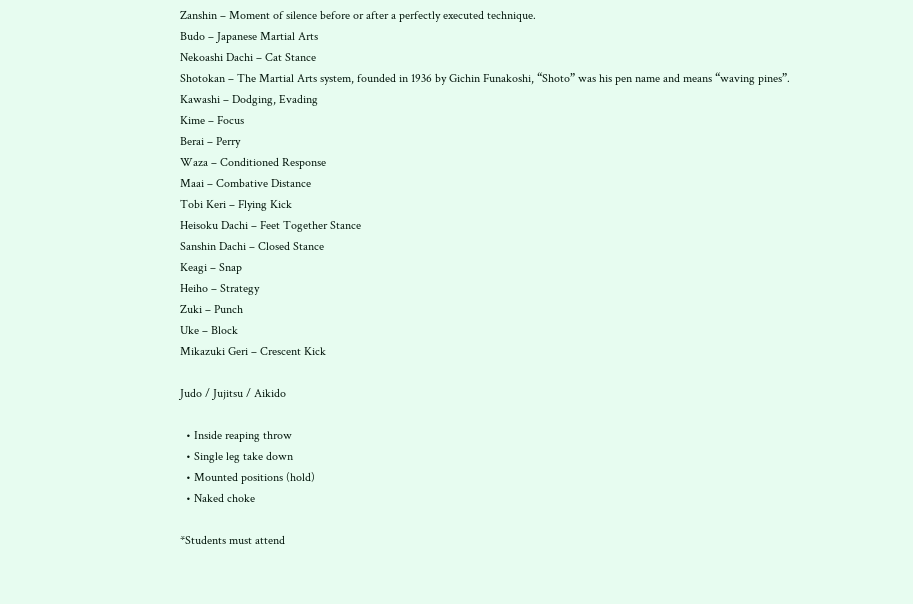Zanshin – Moment of silence before or after a perfectly executed technique.
Budo – Japanese Martial Arts
Nekoashi Dachi – Cat Stance
Shotokan – The Martial Arts system, founded in 1936 by Gichin Funakoshi, “Shoto” was his pen name and means “waving pines”.
Kawashi – Dodging, Evading
Kime – Focus
Berai – Perry
Waza – Conditioned Response
Maai – Combative Distance
Tobi Keri – Flying Kick
Heisoku Dachi – Feet Together Stance
Sanshin Dachi – Closed Stance
Keagi – Snap
Heiho – Strategy
Zuki – Punch
Uke – Block
Mikazuki Geri – Crescent Kick

Judo / Jujitsu / Aikido

  • Inside reaping throw
  • Single leg take down
  • Mounted positions (hold)
  • Naked choke

*Students must attend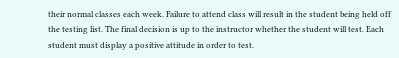their normal classes each week. Failure to attend class will result in the student being held off the testing list. The final decision is up to the instructor whether the student will test. Each student must display a positive attitude in order to test.